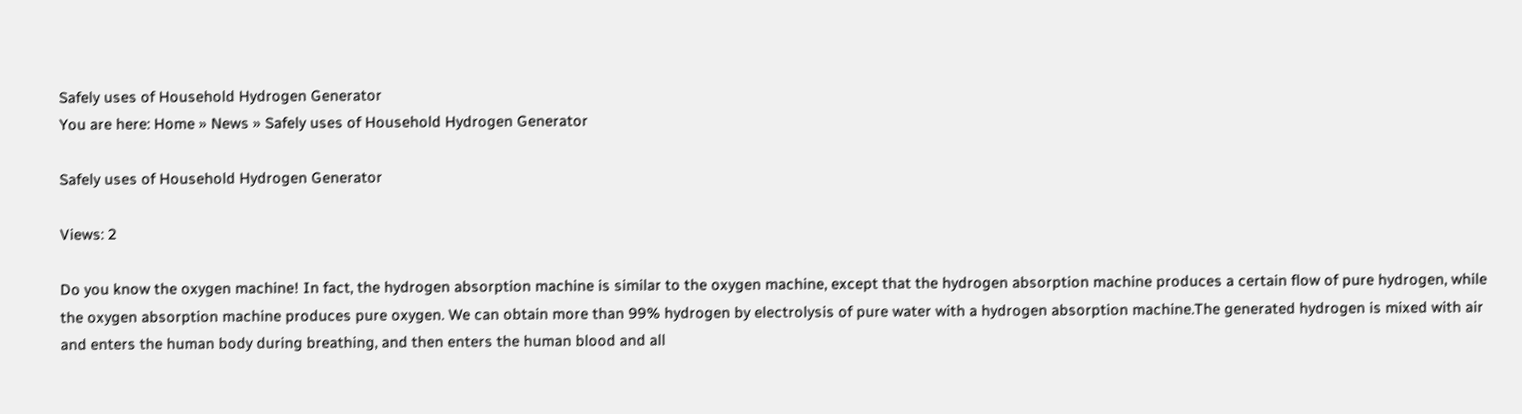Safely uses of Household Hydrogen Generator
You are here: Home » News » Safely uses of Household Hydrogen Generator

Safely uses of Household Hydrogen Generator

Views: 2

Do you know the oxygen machine! In fact, the hydrogen absorption machine is similar to the oxygen machine, except that the hydrogen absorption machine produces a certain flow of pure hydrogen, while the oxygen absorption machine produces pure oxygen. We can obtain more than 99% hydrogen by electrolysis of pure water with a hydrogen absorption machine.The generated hydrogen is mixed with air and enters the human body during breathing, and then enters the human blood and all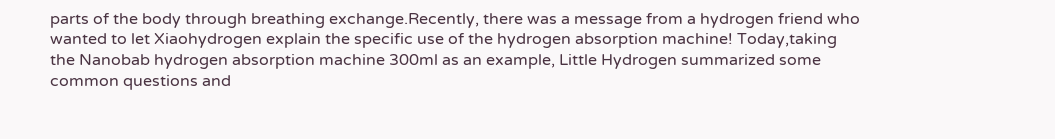parts of the body through breathing exchange.Recently, there was a message from a hydrogen friend who wanted to let Xiaohydrogen explain the specific use of the hydrogen absorption machine! Today,taking the Nanobab hydrogen absorption machine 300ml as an example, Little Hydrogen summarized some common questions and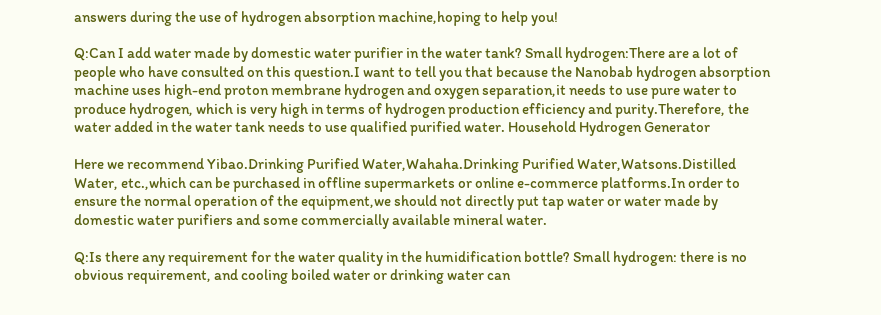answers during the use of hydrogen absorption machine,hoping to help you!

Q:Can I add water made by domestic water purifier in the water tank? Small hydrogen:There are a lot of people who have consulted on this question.I want to tell you that because the Nanobab hydrogen absorption machine uses high-end proton membrane hydrogen and oxygen separation,it needs to use pure water to produce hydrogen, which is very high in terms of hydrogen production efficiency and purity.Therefore, the water added in the water tank needs to use qualified purified water. Household Hydrogen Generator

Here we recommend Yibao.Drinking Purified Water,Wahaha.Drinking Purified Water,Watsons.Distilled Water, etc.,which can be purchased in offline supermarkets or online e-commerce platforms.In order to ensure the normal operation of the equipment,we should not directly put tap water or water made by domestic water purifiers and some commercially available mineral water.

Q:Is there any requirement for the water quality in the humidification bottle? Small hydrogen: there is no obvious requirement, and cooling boiled water or drinking water can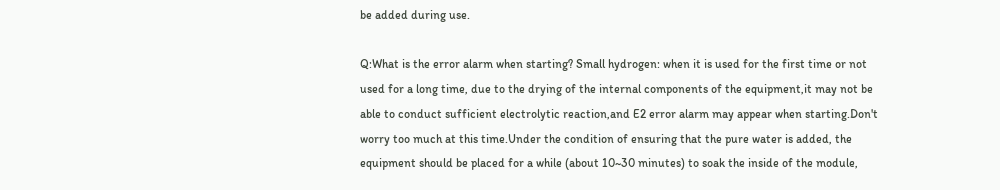be added during use.

Q:What is the error alarm when starting? Small hydrogen: when it is used for the first time or not used for a long time, due to the drying of the internal components of the equipment,it may not be able to conduct sufficient electrolytic reaction,and E2 error alarm may appear when starting.Don't worry too much at this time.Under the condition of ensuring that the pure water is added, the equipment should be placed for a while (about 10~30 minutes) to soak the inside of the module,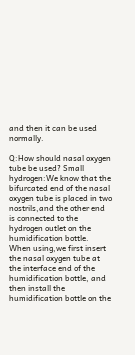and then it can be used normally.

Q:How should nasal oxygen tube be used? Small hydrogen:We know that the bifurcated end of the nasal oxygen tube is placed in two nostrils,and the other end is connected to the hydrogen outlet on the humidification bottle. When using,we first insert the nasal oxygen tube at the interface end of the humidification bottle, and then install the humidification bottle on the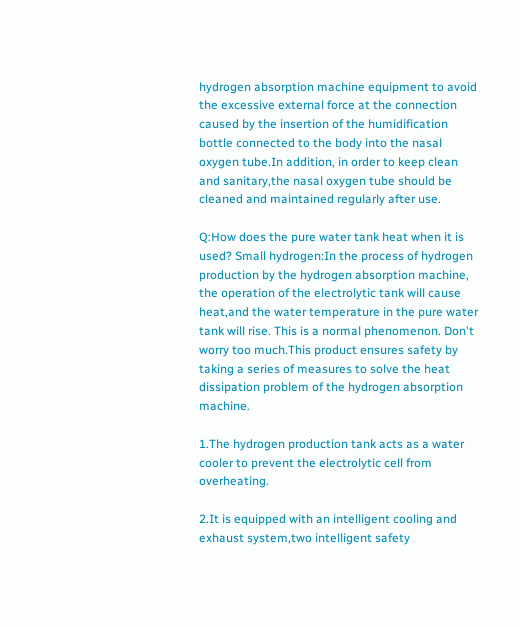hydrogen absorption machine equipment to avoid the excessive external force at the connection caused by the insertion of the humidification bottle connected to the body into the nasal oxygen tube.In addition, in order to keep clean and sanitary,the nasal oxygen tube should be cleaned and maintained regularly after use.

Q:How does the pure water tank heat when it is used? Small hydrogen:In the process of hydrogen production by the hydrogen absorption machine, the operation of the electrolytic tank will cause heat,and the water temperature in the pure water tank will rise. This is a normal phenomenon. Don't worry too much.This product ensures safety by taking a series of measures to solve the heat dissipation problem of the hydrogen absorption machine.

1.The hydrogen production tank acts as a water cooler to prevent the electrolytic cell from overheating.

2.It is equipped with an intelligent cooling and exhaust system,two intelligent safety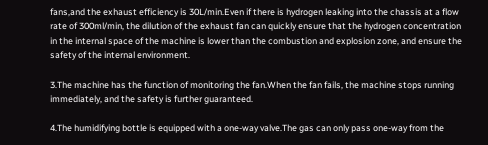fans,and the exhaust efficiency is 30L/min.Even if there is hydrogen leaking into the chassis at a flow rate of 300ml/min, the dilution of the exhaust fan can quickly ensure that the hydrogen concentration in the internal space of the machine is lower than the combustion and explosion zone, and ensure the safety of the internal environment.

3.The machine has the function of monitoring the fan.When the fan fails, the machine stops running immediately, and the safety is further guaranteed.

4.The humidifying bottle is equipped with a one-way valve.The gas can only pass one-way from the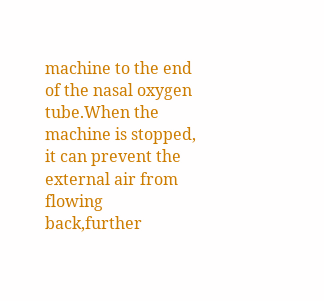machine to the end of the nasal oxygen tube.When the machine is stopped, it can prevent the external air from flowing back,further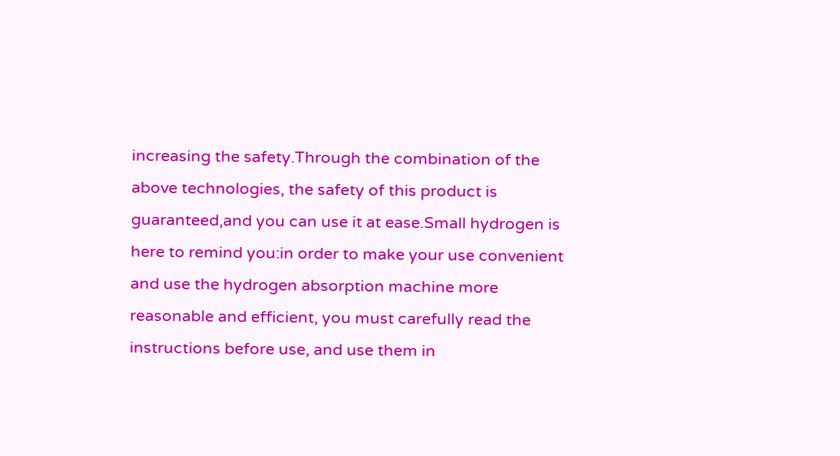increasing the safety.Through the combination of the above technologies, the safety of this product is guaranteed,and you can use it at ease.Small hydrogen is here to remind you:in order to make your use convenient and use the hydrogen absorption machine more reasonable and efficient, you must carefully read the instructions before use, and use them in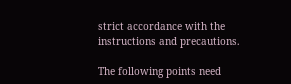strict accordance with the instructions and precautions.

The following points need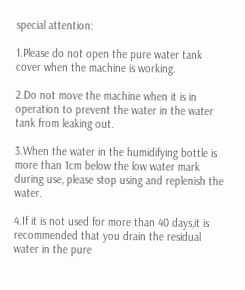special attention:

1.Please do not open the pure water tank cover when the machine is working.

2.Do not move the machine when it is in operation to prevent the water in the water tank from leaking out.

3.When the water in the humidifying bottle is more than 1cm below the low water mark during use, please stop using and replenish the water.

4.If it is not used for more than 40 days,it is recommended that you drain the residual water in the pure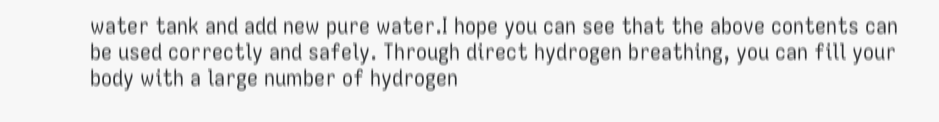water tank and add new pure water.I hope you can see that the above contents can be used correctly and safely. Through direct hydrogen breathing, you can fill your body with a large number of hydrogen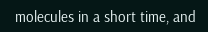molecules in a short time, and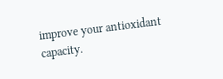improve your antioxidant capacity.